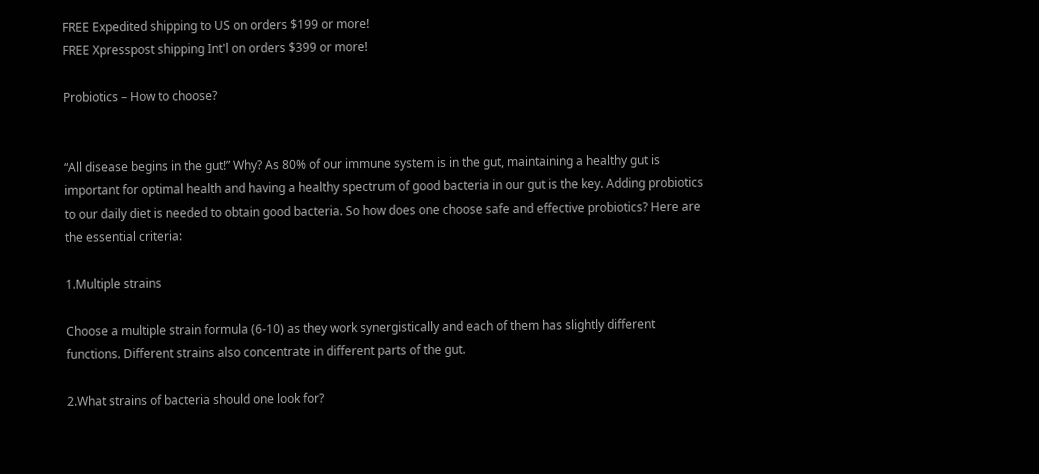FREE Expedited shipping to US on orders $199 or more!
FREE Xpresspost shipping Int'l on orders $399 or more!

Probiotics – How to choose?


“All disease begins in the gut!” Why? As 80% of our immune system is in the gut, maintaining a healthy gut is important for optimal health and having a healthy spectrum of good bacteria in our gut is the key. Adding probiotics to our daily diet is needed to obtain good bacteria. So how does one choose safe and effective probiotics? Here are the essential criteria:

1.Multiple strains

Choose a multiple strain formula (6-10) as they work synergistically and each of them has slightly different functions. Different strains also concentrate in different parts of the gut.

2.What strains of bacteria should one look for?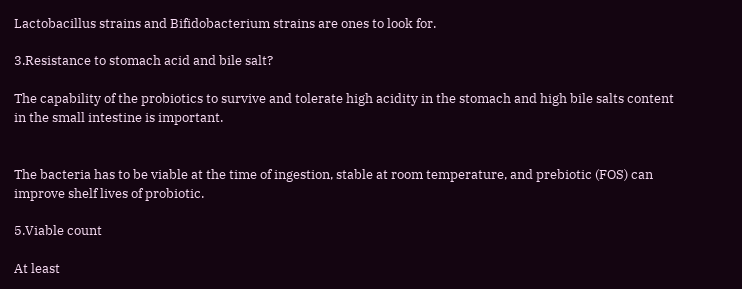Lactobacillus strains and Bifidobacterium strains are ones to look for.

3.Resistance to stomach acid and bile salt?

The capability of the probiotics to survive and tolerate high acidity in the stomach and high bile salts content in the small intestine is important.


The bacteria has to be viable at the time of ingestion, stable at room temperature, and prebiotic (FOS) can improve shelf lives of probiotic.

5.Viable count

At least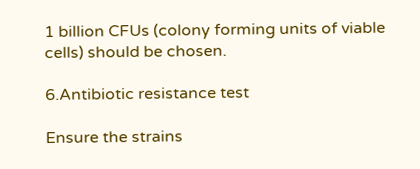1 billion CFUs (colony forming units of viable cells) should be chosen.

6.Antibiotic resistance test

Ensure the strains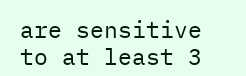are sensitive to at least 3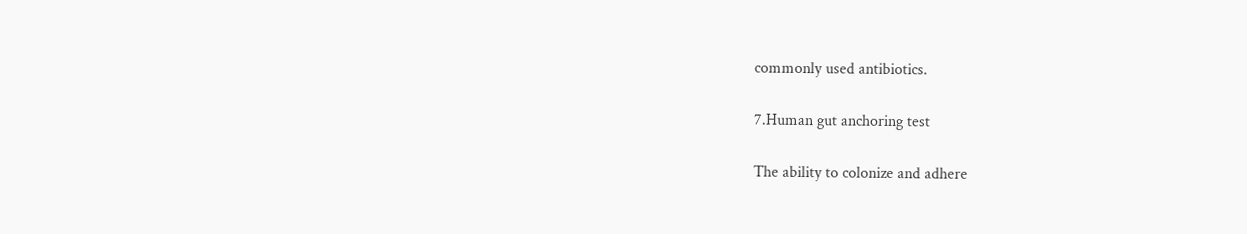commonly used antibiotics.

7.Human gut anchoring test

The ability to colonize and adhere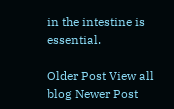in the intestine is essential.

Older Post View all blog Newer Post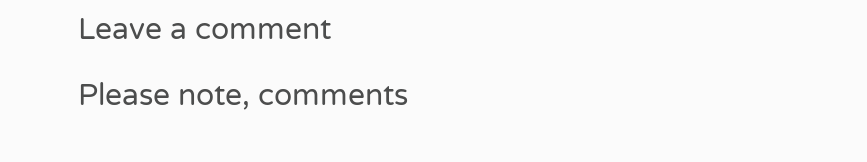Leave a comment

Please note, comments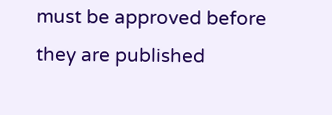must be approved before they are published